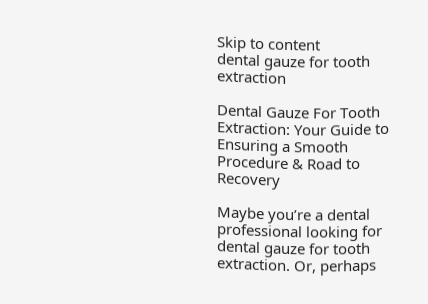Skip to content
dental gauze for tooth extraction

Dental Gauze For Tooth Extraction: Your Guide to Ensuring a Smooth Procedure & Road to Recovery

Maybe you’re a dental professional looking for dental gauze for tooth extraction. Or, perhaps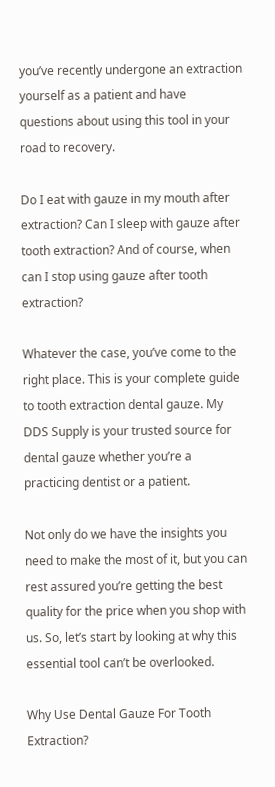you’ve recently undergone an extraction yourself as a patient and have questions about using this tool in your road to recovery.

Do I eat with gauze in my mouth after extraction? Can I sleep with gauze after tooth extraction? And of course, when can I stop using gauze after tooth extraction?

Whatever the case, you’ve come to the right place. This is your complete guide to tooth extraction dental gauze. My DDS Supply is your trusted source for dental gauze whether you’re a practicing dentist or a patient.

Not only do we have the insights you need to make the most of it, but you can rest assured you’re getting the best quality for the price when you shop with us. So, let’s start by looking at why this essential tool can’t be overlooked.

Why Use Dental Gauze For Tooth Extraction?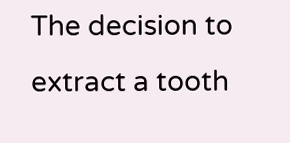The decision to extract a tooth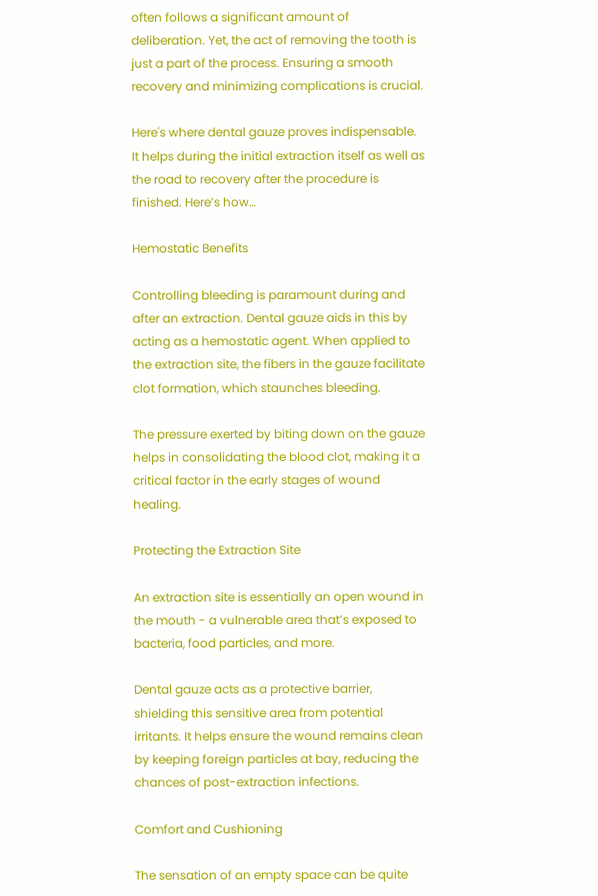often follows a significant amount of deliberation. Yet, the act of removing the tooth is just a part of the process. Ensuring a smooth recovery and minimizing complications is crucial.

Here's where dental gauze proves indispensable. It helps during the initial extraction itself as well as the road to recovery after the procedure is finished. Here’s how…

Hemostatic Benefits

Controlling bleeding is paramount during and after an extraction. Dental gauze aids in this by acting as a hemostatic agent. When applied to the extraction site, the fibers in the gauze facilitate clot formation, which staunches bleeding.

The pressure exerted by biting down on the gauze helps in consolidating the blood clot, making it a critical factor in the early stages of wound healing.

Protecting the Extraction Site

An extraction site is essentially an open wound in the mouth - a vulnerable area that’s exposed to bacteria, food particles, and more.

Dental gauze acts as a protective barrier, shielding this sensitive area from potential irritants. It helps ensure the wound remains clean by keeping foreign particles at bay, reducing the chances of post-extraction infections.

Comfort and Cushioning

The sensation of an empty space can be quite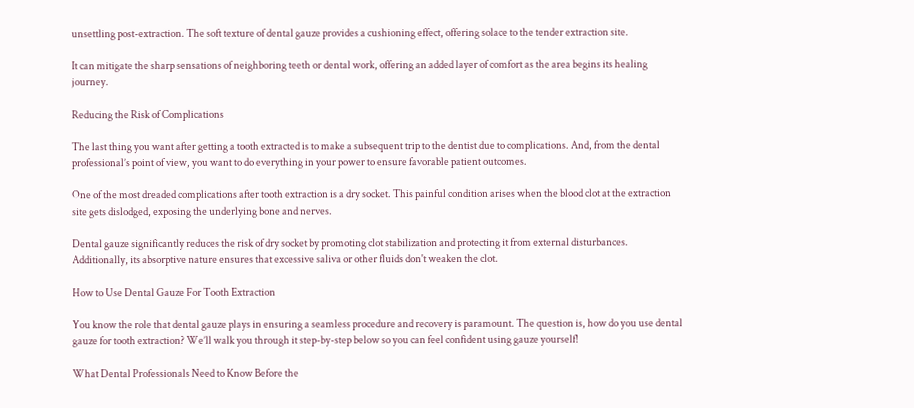unsettling post-extraction. The soft texture of dental gauze provides a cushioning effect, offering solace to the tender extraction site.

It can mitigate the sharp sensations of neighboring teeth or dental work, offering an added layer of comfort as the area begins its healing journey.

Reducing the Risk of Complications

The last thing you want after getting a tooth extracted is to make a subsequent trip to the dentist due to complications. And, from the dental professional’s point of view, you want to do everything in your power to ensure favorable patient outcomes.

One of the most dreaded complications after tooth extraction is a dry socket. This painful condition arises when the blood clot at the extraction site gets dislodged, exposing the underlying bone and nerves.

Dental gauze significantly reduces the risk of dry socket by promoting clot stabilization and protecting it from external disturbances. Additionally, its absorptive nature ensures that excessive saliva or other fluids don't weaken the clot.

How to Use Dental Gauze For Tooth Extraction

You know the role that dental gauze plays in ensuring a seamless procedure and recovery is paramount. The question is, how do you use dental gauze for tooth extraction? We’ll walk you through it step-by-step below so you can feel confident using gauze yourself!

What Dental Professionals Need to Know Before the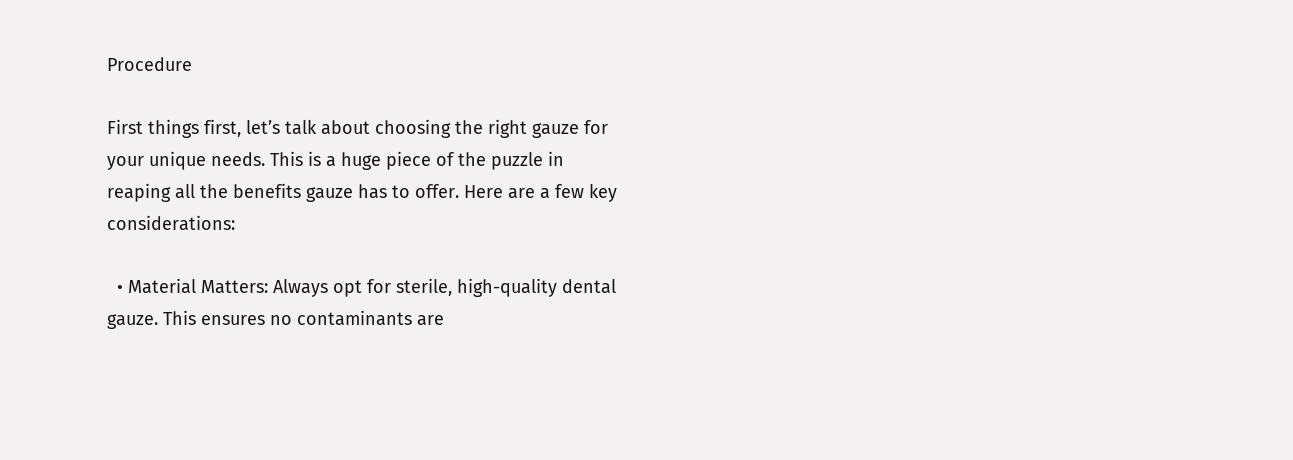Procedure

First things first, let’s talk about choosing the right gauze for your unique needs. This is a huge piece of the puzzle in reaping all the benefits gauze has to offer. Here are a few key considerations:

  • Material Matters: Always opt for sterile, high-quality dental gauze. This ensures no contaminants are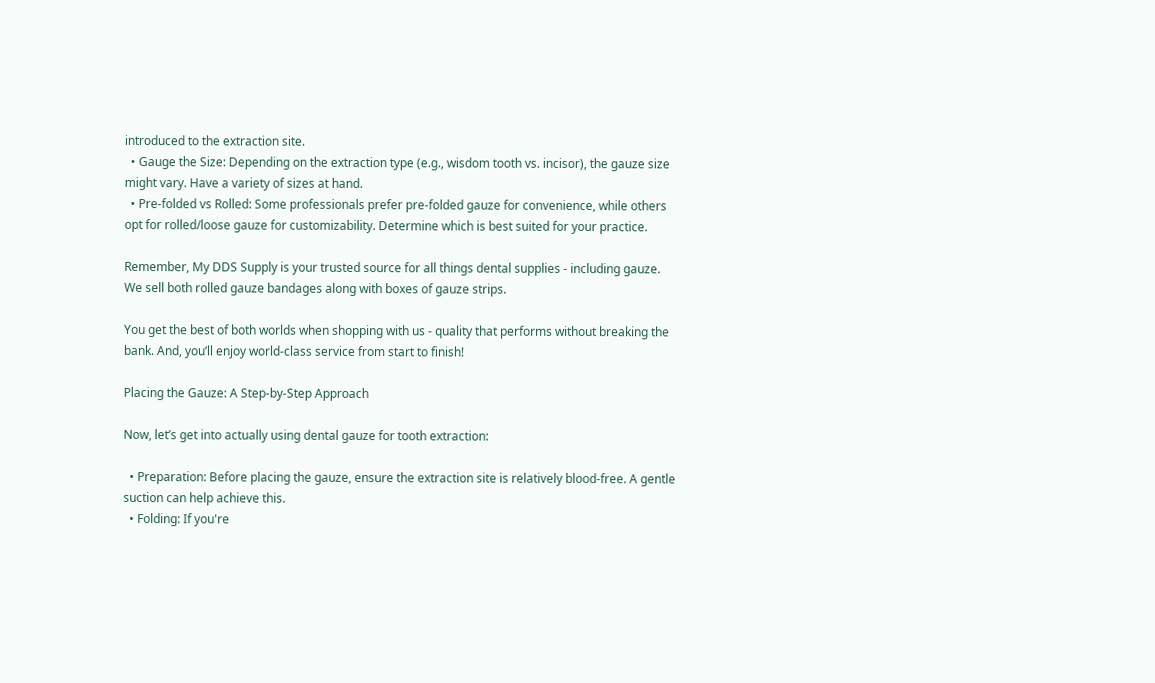introduced to the extraction site.
  • Gauge the Size: Depending on the extraction type (e.g., wisdom tooth vs. incisor), the gauze size might vary. Have a variety of sizes at hand.
  • Pre-folded vs Rolled: Some professionals prefer pre-folded gauze for convenience, while others opt for rolled/loose gauze for customizability. Determine which is best suited for your practice.

Remember, My DDS Supply is your trusted source for all things dental supplies - including gauze. We sell both rolled gauze bandages along with boxes of gauze strips.

You get the best of both worlds when shopping with us - quality that performs without breaking the bank. And, you’ll enjoy world-class service from start to finish!

Placing the Gauze: A Step-by-Step Approach

Now, let’s get into actually using dental gauze for tooth extraction:

  • Preparation: Before placing the gauze, ensure the extraction site is relatively blood-free. A gentle suction can help achieve this.
  • Folding: If you're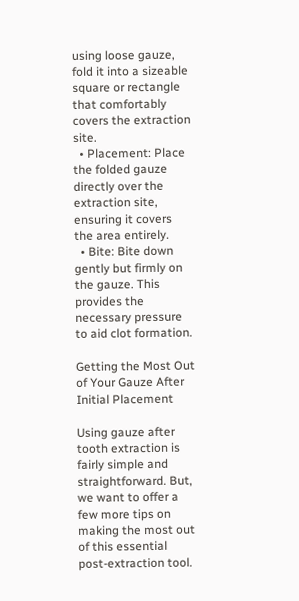using loose gauze, fold it into a sizeable square or rectangle that comfortably covers the extraction site.
  • Placement: Place the folded gauze directly over the extraction site, ensuring it covers the area entirely.
  • Bite: Bite down gently but firmly on the gauze. This provides the necessary pressure to aid clot formation.

Getting the Most Out of Your Gauze After Initial Placement

Using gauze after tooth extraction is fairly simple and straightforward. But, we want to offer a few more tips on making the most out of this essential post-extraction tool.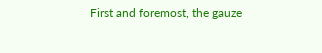First and foremost, the gauze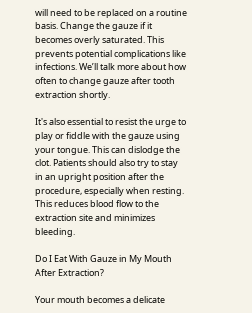will need to be replaced on a routine basis. Change the gauze if it becomes overly saturated. This prevents potential complications like infections. We’ll talk more about how often to change gauze after tooth extraction shortly.

It's also essential to resist the urge to play or fiddle with the gauze using your tongue. This can dislodge the clot. Patients should also try to stay in an upright position after the procedure, especially when resting. This reduces blood flow to the extraction site and minimizes bleeding.

Do I Eat With Gauze in My Mouth After Extraction?

Your mouth becomes a delicate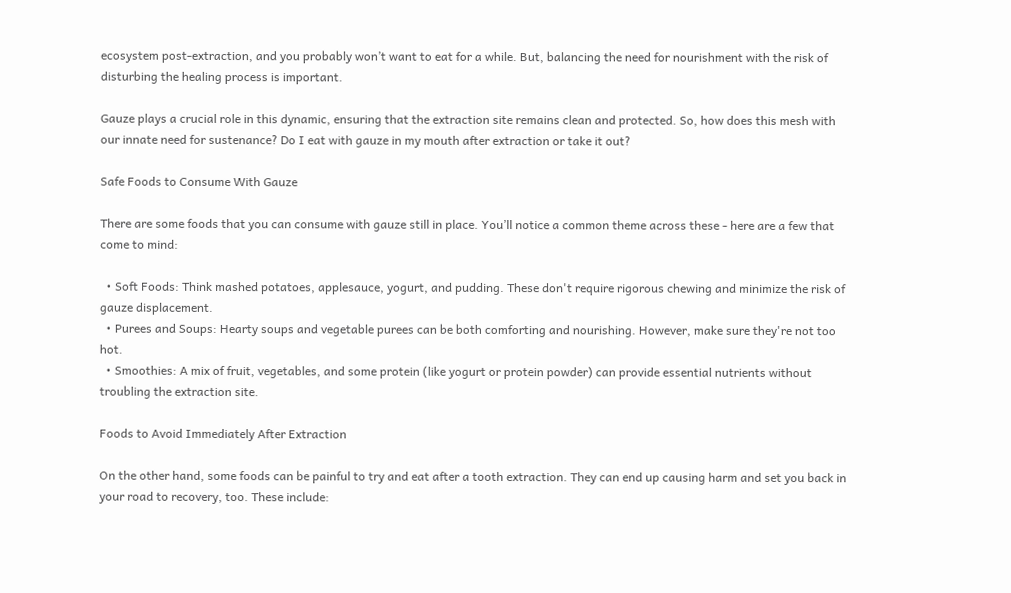ecosystem post-extraction, and you probably won’t want to eat for a while. But, balancing the need for nourishment with the risk of disturbing the healing process is important.

Gauze plays a crucial role in this dynamic, ensuring that the extraction site remains clean and protected. So, how does this mesh with our innate need for sustenance? Do I eat with gauze in my mouth after extraction or take it out?

Safe Foods to Consume With Gauze

There are some foods that you can consume with gauze still in place. You’ll notice a common theme across these - here are a few that come to mind:

  • Soft Foods: Think mashed potatoes, applesauce, yogurt, and pudding. These don't require rigorous chewing and minimize the risk of gauze displacement.
  • Purees and Soups: Hearty soups and vegetable purees can be both comforting and nourishing. However, make sure they're not too hot.
  • Smoothies: A mix of fruit, vegetables, and some protein (like yogurt or protein powder) can provide essential nutrients without troubling the extraction site.

Foods to Avoid Immediately After Extraction

On the other hand, some foods can be painful to try and eat after a tooth extraction. They can end up causing harm and set you back in your road to recovery, too. These include: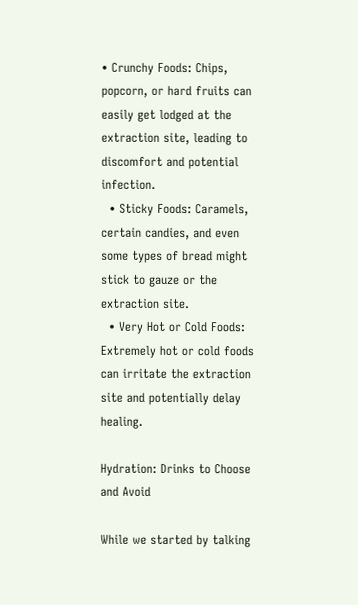• Crunchy Foods: Chips, popcorn, or hard fruits can easily get lodged at the extraction site, leading to discomfort and potential infection.
  • Sticky Foods: Caramels, certain candies, and even some types of bread might stick to gauze or the extraction site.
  • Very Hot or Cold Foods: Extremely hot or cold foods can irritate the extraction site and potentially delay healing.

Hydration: Drinks to Choose and Avoid

While we started by talking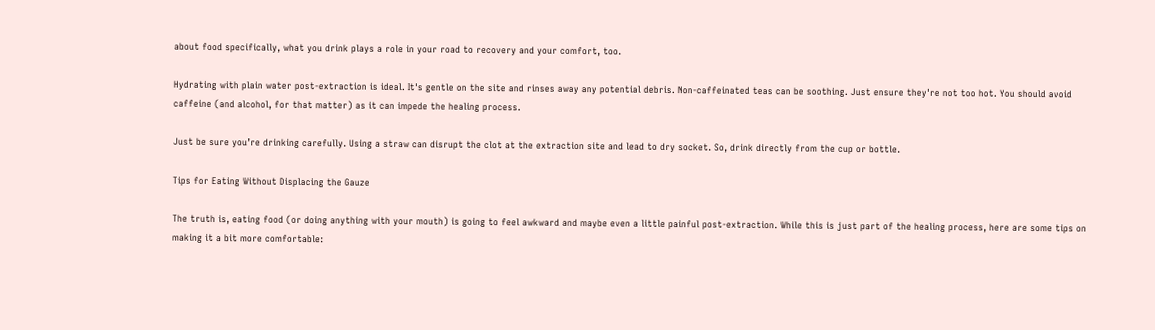about food specifically, what you drink plays a role in your road to recovery and your comfort, too.

Hydrating with plain water post-extraction is ideal. It's gentle on the site and rinses away any potential debris. Non-caffeinated teas can be soothing. Just ensure they're not too hot. You should avoid caffeine (and alcohol, for that matter) as it can impede the healing process.

Just be sure you’re drinking carefully. Using a straw can disrupt the clot at the extraction site and lead to dry socket. So, drink directly from the cup or bottle.

Tips for Eating Without Displacing the Gauze

The truth is, eating food (or doing anything with your mouth) is going to feel awkward and maybe even a little painful post-extraction. While this is just part of the healing process, here are some tips on making it a bit more comfortable: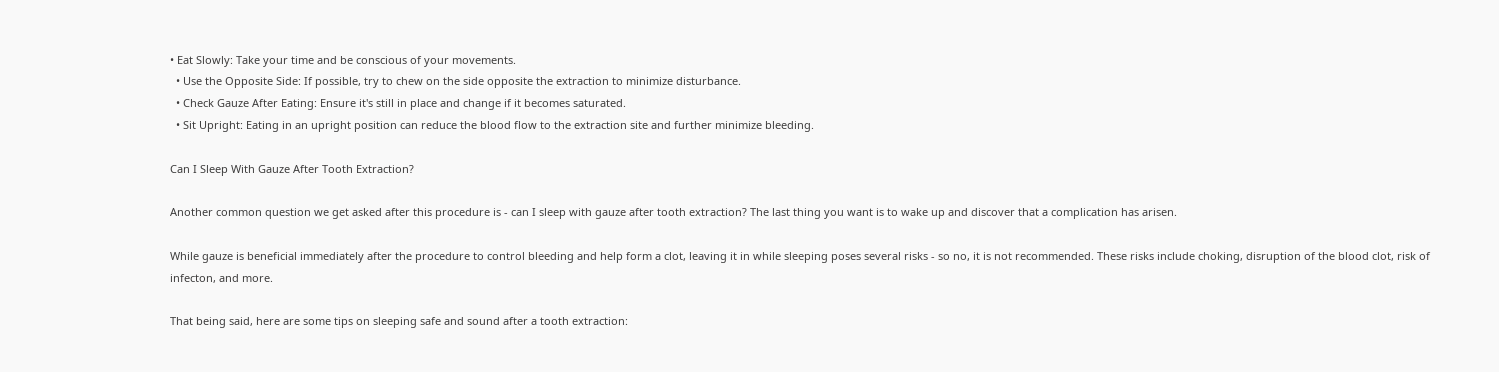• Eat Slowly: Take your time and be conscious of your movements.
  • Use the Opposite Side: If possible, try to chew on the side opposite the extraction to minimize disturbance.
  • Check Gauze After Eating: Ensure it's still in place and change if it becomes saturated.
  • Sit Upright: Eating in an upright position can reduce the blood flow to the extraction site and further minimize bleeding.

Can I Sleep With Gauze After Tooth Extraction?

Another common question we get asked after this procedure is - can I sleep with gauze after tooth extraction? The last thing you want is to wake up and discover that a complication has arisen.

While gauze is beneficial immediately after the procedure to control bleeding and help form a clot, leaving it in while sleeping poses several risks - so no, it is not recommended. These risks include choking, disruption of the blood clot, risk of infecton, and more.

That being said, here are some tips on sleeping safe and sound after a tooth extraction: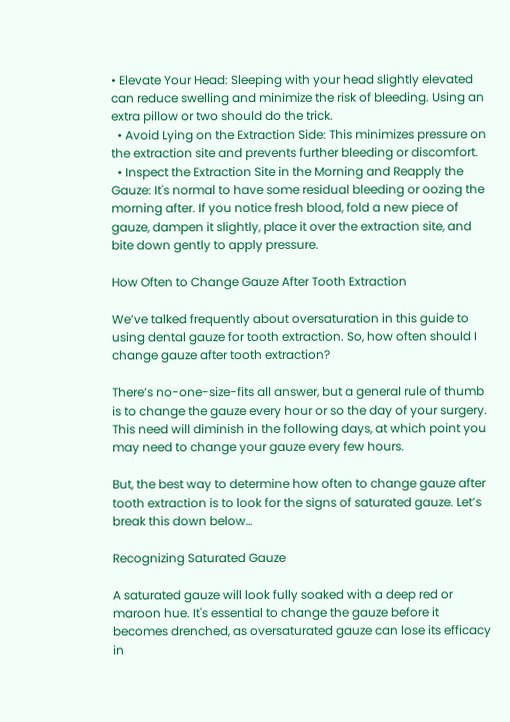• Elevate Your Head: Sleeping with your head slightly elevated can reduce swelling and minimize the risk of bleeding. Using an extra pillow or two should do the trick.
  • Avoid Lying on the Extraction Side: This minimizes pressure on the extraction site and prevents further bleeding or discomfort.
  • Inspect the Extraction Site in the Morning and Reapply the Gauze: It's normal to have some residual bleeding or oozing the morning after. If you notice fresh blood, fold a new piece of gauze, dampen it slightly, place it over the extraction site, and bite down gently to apply pressure.

How Often to Change Gauze After Tooth Extraction

We’ve talked frequently about oversaturation in this guide to using dental gauze for tooth extraction. So, how often should I change gauze after tooth extraction?

There’s no-one-size-fits all answer, but a general rule of thumb is to change the gauze every hour or so the day of your surgery. This need will diminish in the following days, at which point you may need to change your gauze every few hours.

But, the best way to determine how often to change gauze after tooth extraction is to look for the signs of saturated gauze. Let’s break this down below…

Recognizing Saturated Gauze

A saturated gauze will look fully soaked with a deep red or maroon hue. It's essential to change the gauze before it becomes drenched, as oversaturated gauze can lose its efficacy in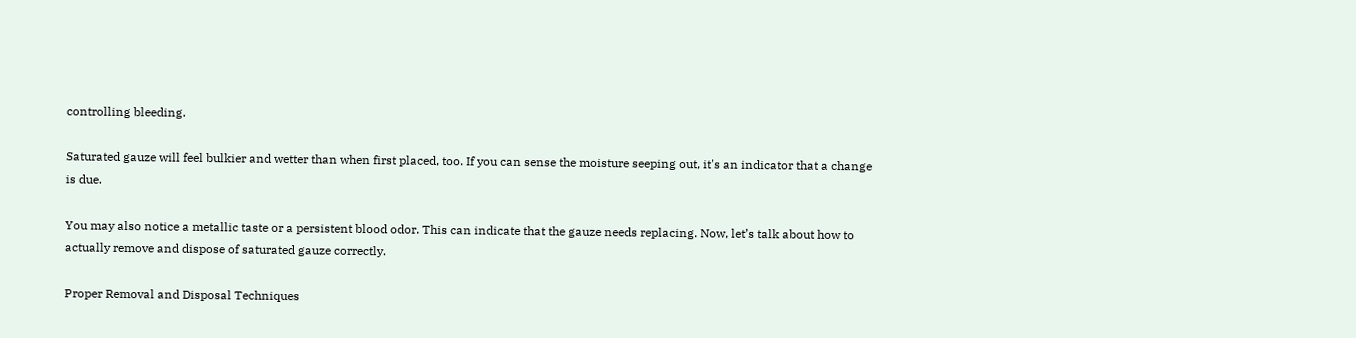controlling bleeding.

Saturated gauze will feel bulkier and wetter than when first placed, too. If you can sense the moisture seeping out, it's an indicator that a change is due.

You may also notice a metallic taste or a persistent blood odor. This can indicate that the gauze needs replacing. Now, let’s talk about how to actually remove and dispose of saturated gauze correctly.

Proper Removal and Disposal Techniques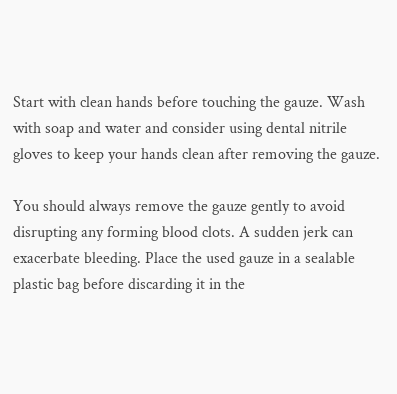Start with clean hands before touching the gauze. Wash with soap and water and consider using dental nitrile gloves to keep your hands clean after removing the gauze.

You should always remove the gauze gently to avoid disrupting any forming blood clots. A sudden jerk can exacerbate bleeding. Place the used gauze in a sealable plastic bag before discarding it in the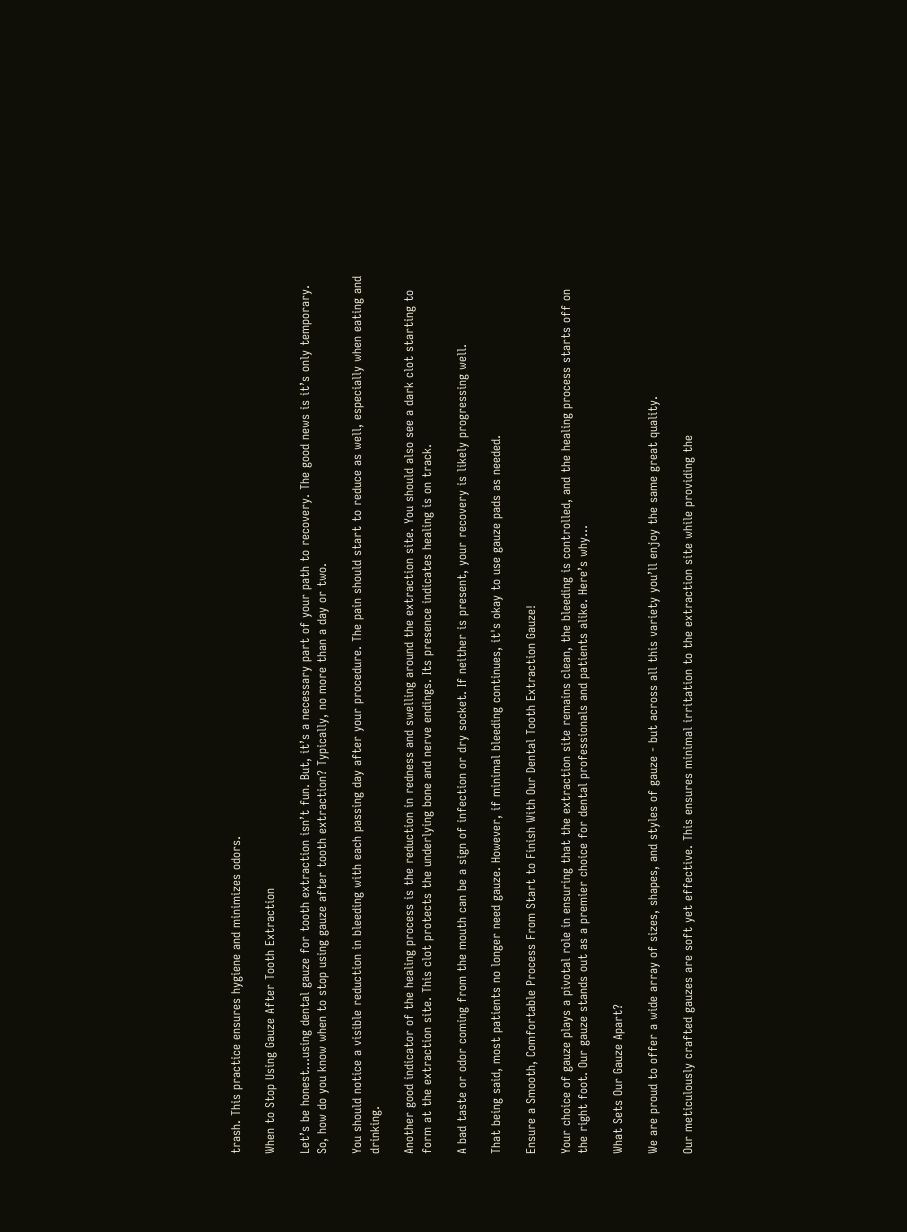trash. This practice ensures hygiene and minimizes odors.

When to Stop Using Gauze After Tooth Extraction

Let’s be honest…using dental gauze for tooth extraction isn’t fun. But, it’s a necessary part of your path to recovery. The good news is it’s only temporary. So, how do you know when to stop using gauze after tooth extraction? Typically, no more than a day or two.

You should notice a visible reduction in bleeding with each passing day after your procedure. The pain should start to reduce as well, especially when eating and drinking.

Another good indicator of the healing process is the reduction in redness and swelling around the extraction site. You should also see a dark clot starting to form at the extraction site. This clot protects the underlying bone and nerve endings. Its presence indicates healing is on track.

A bad taste or odor coming from the mouth can be a sign of infection or dry socket. If neither is present, your recovery is likely progressing well.

That being said, most patients no longer need gauze. However, if minimal bleeding continues, it's okay to use gauze pads as needed.

Ensure a Smooth, Comfortable Process From Start to Finish With Our Dental Tooth Extraction Gauze!

Your choice of gauze plays a pivotal role in ensuring that the extraction site remains clean, the bleeding is controlled, and the healing process starts off on the right foot. Our gauze stands out as a premier choice for dental professionals and patients alike. Here’s why…

What Sets Our Gauze Apart?

We are proud to offer a wide array of sizes, shapes, and styles of gauze - but across all this variety you’ll enjoy the same great quality.

Our meticulously crafted gauzes are soft yet effective. This ensures minimal irritation to the extraction site while providing the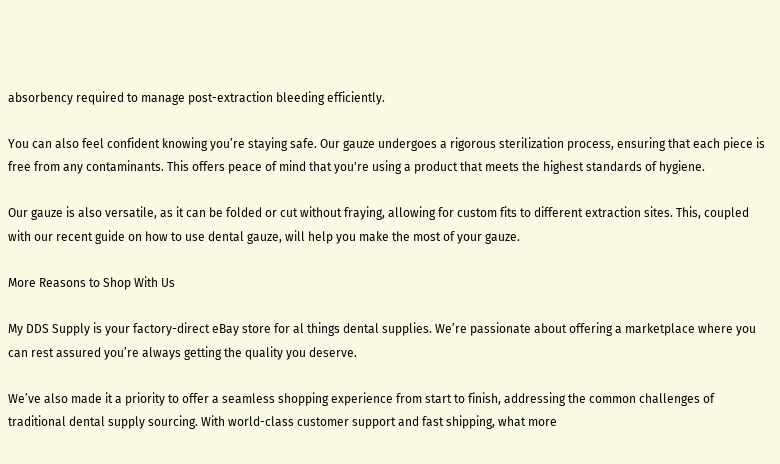absorbency required to manage post-extraction bleeding efficiently.

You can also feel confident knowing you’re staying safe. Our gauze undergoes a rigorous sterilization process, ensuring that each piece is free from any contaminants. This offers peace of mind that you're using a product that meets the highest standards of hygiene.

Our gauze is also versatile, as it can be folded or cut without fraying, allowing for custom fits to different extraction sites. This, coupled with our recent guide on how to use dental gauze, will help you make the most of your gauze.

More Reasons to Shop With Us

My DDS Supply is your factory-direct eBay store for al things dental supplies. We’re passionate about offering a marketplace where you can rest assured you’re always getting the quality you deserve.

We’ve also made it a priority to offer a seamless shopping experience from start to finish, addressing the common challenges of traditional dental supply sourcing. With world-class customer support and fast shipping, what more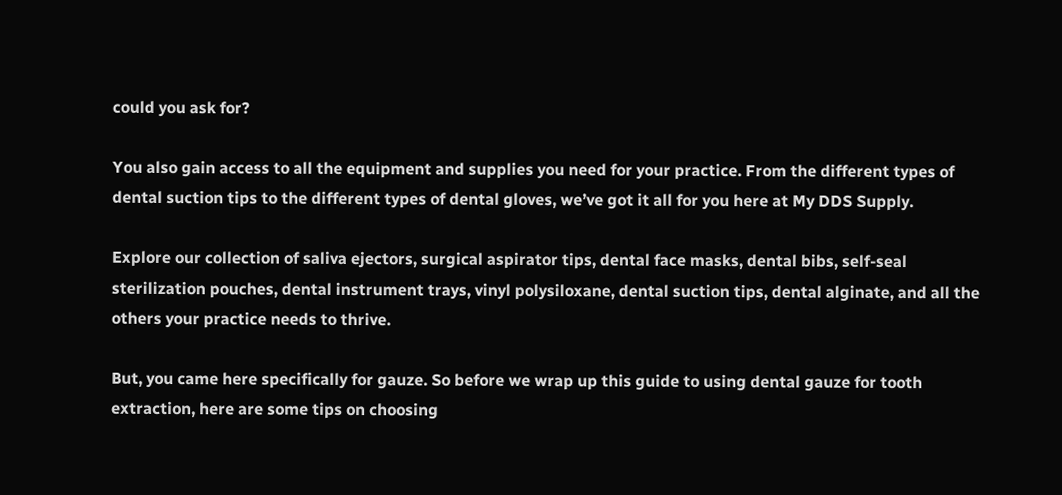could you ask for?

You also gain access to all the equipment and supplies you need for your practice. From the different types of dental suction tips to the different types of dental gloves, we’ve got it all for you here at My DDS Supply.

Explore our collection of saliva ejectors, surgical aspirator tips, dental face masks, dental bibs, self-seal sterilization pouches, dental instrument trays, vinyl polysiloxane, dental suction tips, dental alginate, and all the others your practice needs to thrive.

But, you came here specifically for gauze. So before we wrap up this guide to using dental gauze for tooth extraction, here are some tips on choosing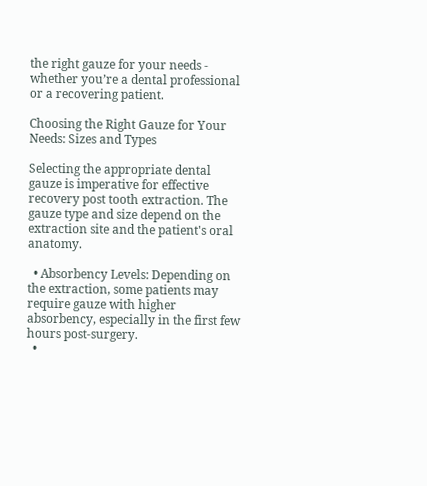the right gauze for your needs - whether you’re a dental professional or a recovering patient.

Choosing the Right Gauze for Your Needs: Sizes and Types

Selecting the appropriate dental gauze is imperative for effective recovery post tooth extraction. The gauze type and size depend on the extraction site and the patient's oral anatomy.

  • Absorbency Levels: Depending on the extraction, some patients may require gauze with higher absorbency, especially in the first few hours post-surgery.
  •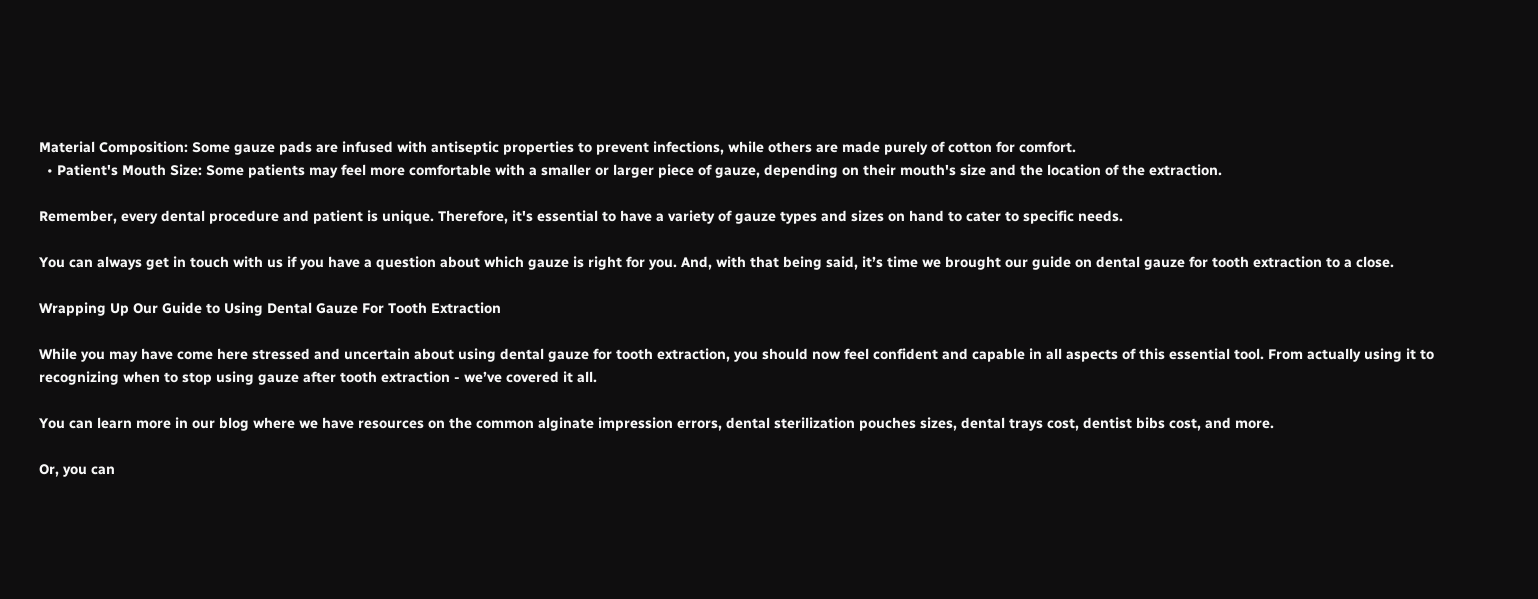Material Composition: Some gauze pads are infused with antiseptic properties to prevent infections, while others are made purely of cotton for comfort.
  • Patient's Mouth Size: Some patients may feel more comfortable with a smaller or larger piece of gauze, depending on their mouth's size and the location of the extraction.

Remember, every dental procedure and patient is unique. Therefore, it's essential to have a variety of gauze types and sizes on hand to cater to specific needs.

You can always get in touch with us if you have a question about which gauze is right for you. And, with that being said, it’s time we brought our guide on dental gauze for tooth extraction to a close.

Wrapping Up Our Guide to Using Dental Gauze For Tooth Extraction

While you may have come here stressed and uncertain about using dental gauze for tooth extraction, you should now feel confident and capable in all aspects of this essential tool. From actually using it to recognizing when to stop using gauze after tooth extraction - we’ve covered it all.

You can learn more in our blog where we have resources on the common alginate impression errors, dental sterilization pouches sizes, dental trays cost, dentist bibs cost, and more.

Or, you can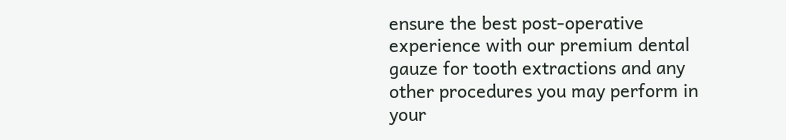ensure the best post-operative experience with our premium dental gauze for tooth extractions and any other procedures you may perform in your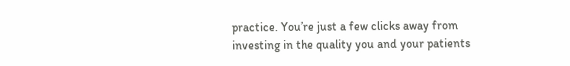practice. You’re just a few clicks away from investing in the quality you and your patients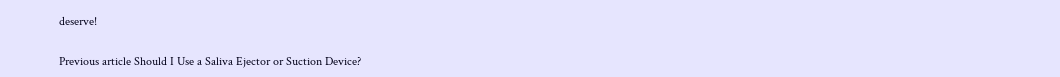deserve!

Previous article Should I Use a Saliva Ejector or Suction Device?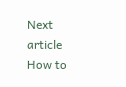Next article How to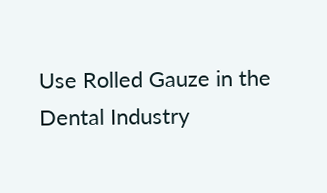Use Rolled Gauze in the Dental Industry